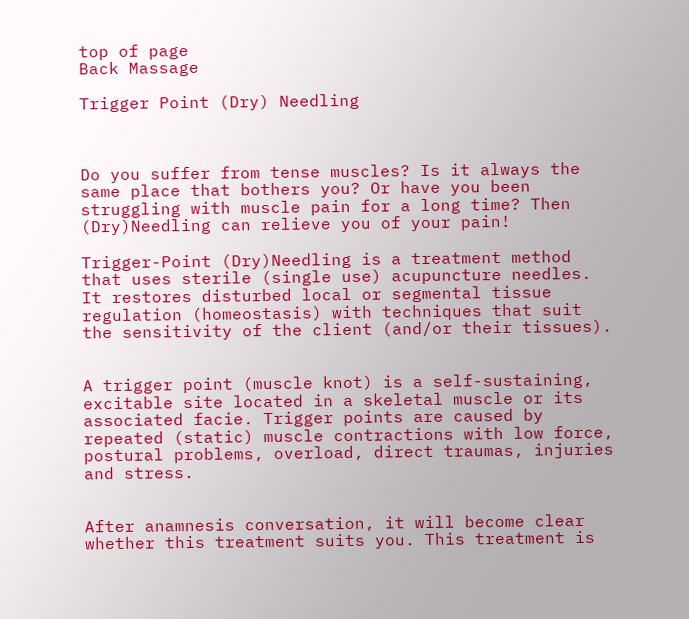top of page
Back Massage

Trigger Point (Dry) Needling



Do you suffer from tense muscles? Is it always the same place that bothers you? Or have you been struggling with muscle pain for a long time? Then (Dry)Needling can relieve you of your pain!

Trigger-Point (Dry)Needling is a treatment method that uses sterile (single use) acupuncture needles. It restores disturbed local or segmental tissue regulation (homeostasis) with techniques that suit the sensitivity of the client (and/or their tissues).


A trigger point (muscle knot) is a self-sustaining, excitable site located in a skeletal muscle or its associated facie. Trigger points are caused by repeated (static) muscle contractions with low force, postural problems, overload, direct traumas, injuries and stress.


After anamnesis conversation, it will become clear whether this treatment suits you. This treatment is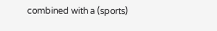combined with a (sports)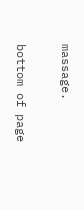massage.

bottom of page